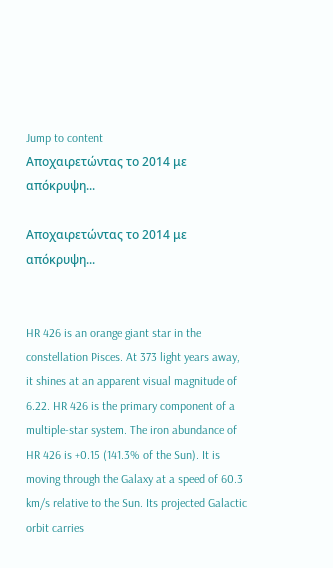Jump to content
Αποχαιρετώντας το 2014 με απόκρυψη...

Αποχαιρετώντας το 2014 με απόκρυψη...


HR 426 is an orange giant star in the constellation Pisces. At 373 light years away, it shines at an apparent visual magnitude of 6.22. HR 426 is the primary component of a multiple-star system. The iron abundance of HR 426 is +0.15 (141.3% of the Sun). It is moving through the Galaxy at a speed of 60.3 km/s relative to the Sun. Its projected Galactic orbit carries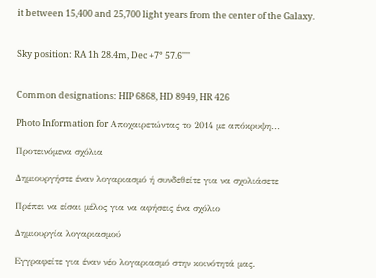it between 15,400 and 25,700 light years from the center of the Galaxy.


Sky position: RA 1h 28.4m, Dec +7° 57.6''''


Common designations: HIP 6868, HD 8949, HR 426

Photo Information for Αποχαιρετώντας το 2014 με απόκρυψη...

Προτεινόμενα σχόλια

Δημιουργήστε έναν λογαριασμό ή συνδεθείτε για να σχολιάσετε

Πρέπει να είσαι μέλος για να αφήσεις ένα σχόλιο

Δημιουργία λογαριασμού

Εγγραφείτε για έναν νέο λογαριασμό στην κοινότητά μας.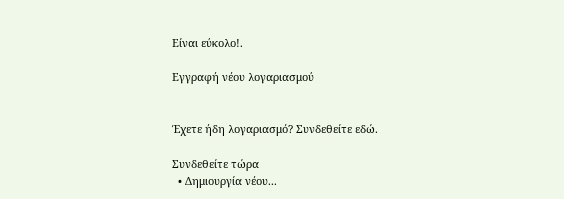Είναι εύκολο!.

Εγγραφή νέου λογαριασμού


Έχετε ήδη λογαριασμό? Συνδεθείτε εδώ.

Συνδεθείτε τώρα
  • Δημιουργία νέου...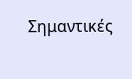Σημαντικές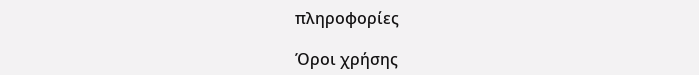πληροφορίες

Όροι χρήσης